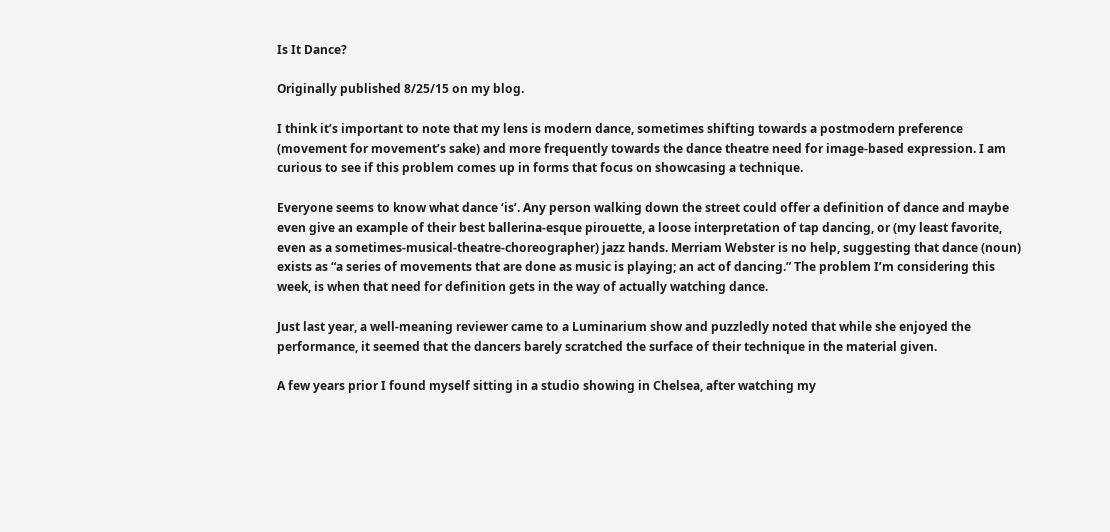Is It Dance?

Originally published 8/25/15 on my blog.

I think it’s important to note that my lens is modern dance, sometimes shifting towards a postmodern preference (movement for movement’s sake) and more frequently towards the dance theatre need for image-based expression. I am curious to see if this problem comes up in forms that focus on showcasing a technique.

Everyone seems to know what dance ‘is’. Any person walking down the street could offer a definition of dance and maybe even give an example of their best ballerina-esque pirouette, a loose interpretation of tap dancing, or (my least favorite, even as a sometimes-musical-theatre-choreographer) jazz hands. Merriam Webster is no help, suggesting that dance (noun) exists as “a series of movements that are done as music is playing; an act of dancing.” The problem I’m considering this week, is when that need for definition gets in the way of actually watching dance.

Just last year, a well-meaning reviewer came to a Luminarium show and puzzledly noted that while she enjoyed the performance, it seemed that the dancers barely scratched the surface of their technique in the material given.

A few years prior I found myself sitting in a studio showing in Chelsea, after watching my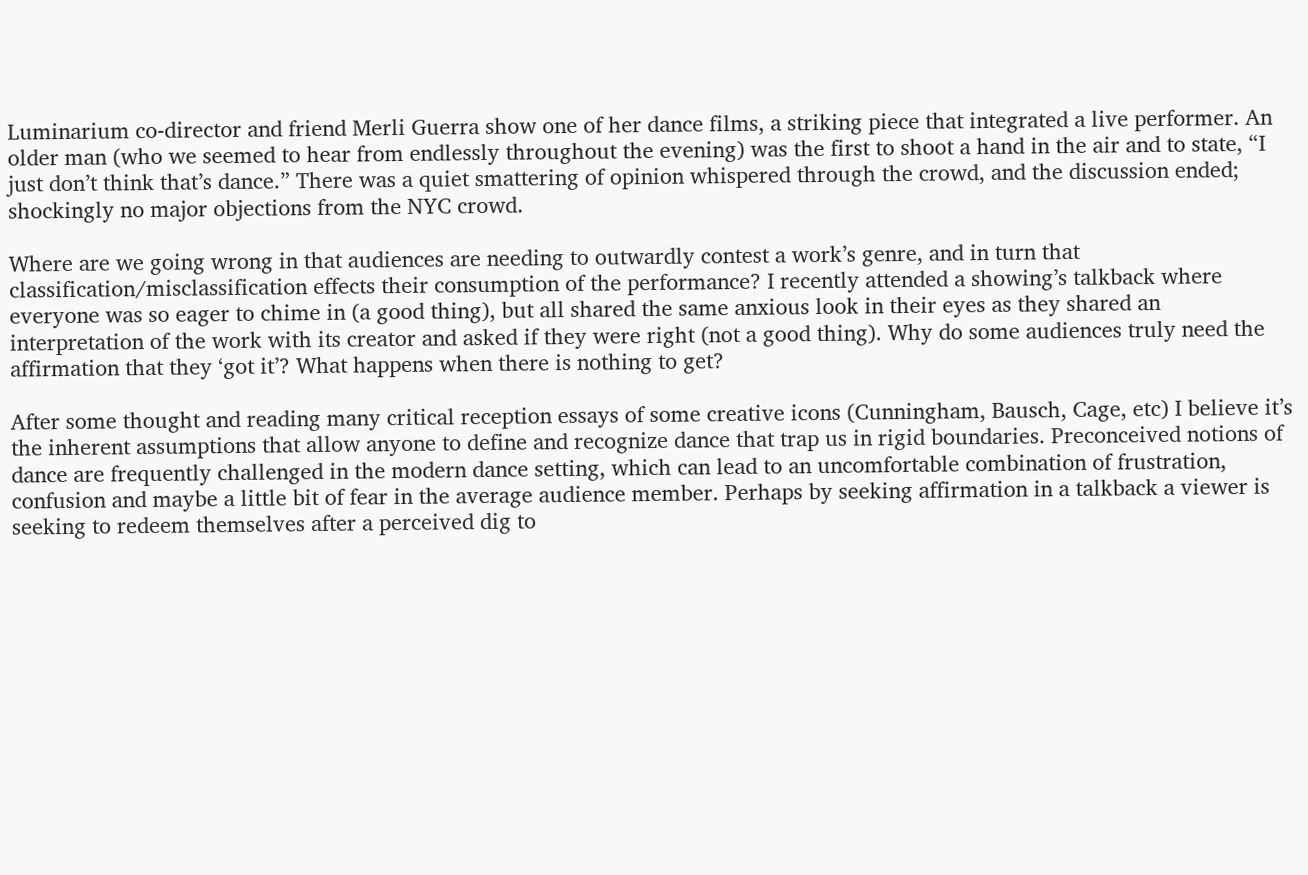Luminarium co-director and friend Merli Guerra show one of her dance films, a striking piece that integrated a live performer. An older man (who we seemed to hear from endlessly throughout the evening) was the first to shoot a hand in the air and to state, “I just don’t think that’s dance.” There was a quiet smattering of opinion whispered through the crowd, and the discussion ended; shockingly no major objections from the NYC crowd.

Where are we going wrong in that audiences are needing to outwardly contest a work’s genre, and in turn that classification/misclassification effects their consumption of the performance? I recently attended a showing’s talkback where everyone was so eager to chime in (a good thing), but all shared the same anxious look in their eyes as they shared an interpretation of the work with its creator and asked if they were right (not a good thing). Why do some audiences truly need the affirmation that they ‘got it’? What happens when there is nothing to get?

After some thought and reading many critical reception essays of some creative icons (Cunningham, Bausch, Cage, etc) I believe it’s the inherent assumptions that allow anyone to define and recognize dance that trap us in rigid boundaries. Preconceived notions of dance are frequently challenged in the modern dance setting, which can lead to an uncomfortable combination of frustration, confusion and maybe a little bit of fear in the average audience member. Perhaps by seeking affirmation in a talkback a viewer is seeking to redeem themselves after a perceived dig to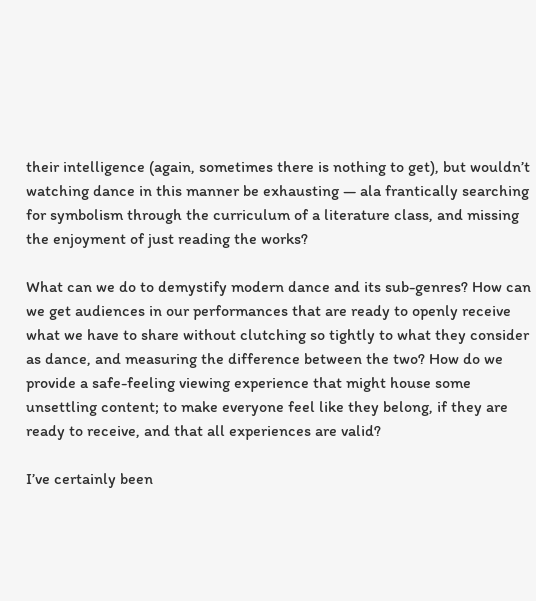their intelligence (again, sometimes there is nothing to get), but wouldn’t watching dance in this manner be exhausting — ala frantically searching for symbolism through the curriculum of a literature class, and missing the enjoyment of just reading the works?

What can we do to demystify modern dance and its sub-genres? How can we get audiences in our performances that are ready to openly receive what we have to share without clutching so tightly to what they consider as dance, and measuring the difference between the two? How do we provide a safe-feeling viewing experience that might house some unsettling content; to make everyone feel like they belong, if they are ready to receive, and that all experiences are valid?

I’ve certainly been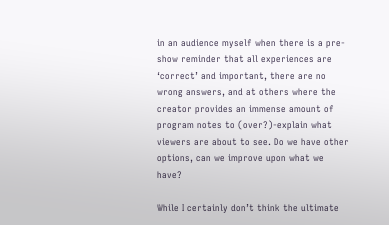in an audience myself when there is a pre-show reminder that all experiences are ‘correct’ and important, there are no wrong answers, and at others where the creator provides an immense amount of program notes to (over?)-explain what viewers are about to see. Do we have other options, can we improve upon what we have?

While I certainly don’t think the ultimate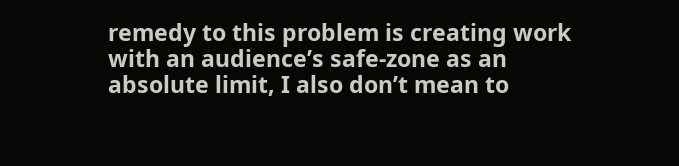remedy to this problem is creating work with an audience’s safe-zone as an absolute limit, I also don’t mean to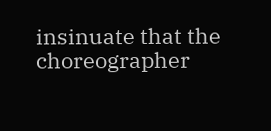insinuate that the choreographer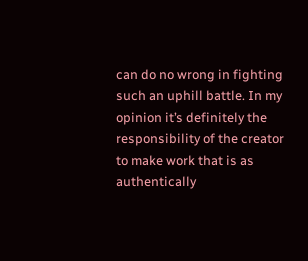can do no wrong in fighting such an uphill battle. In my opinion it’s definitely the responsibility of the creator to make work that is as authentically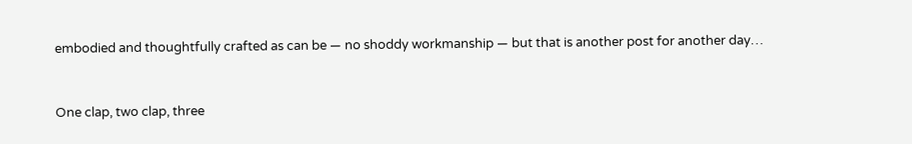embodied and thoughtfully crafted as can be — no shoddy workmanship — but that is another post for another day…


One clap, two clap, three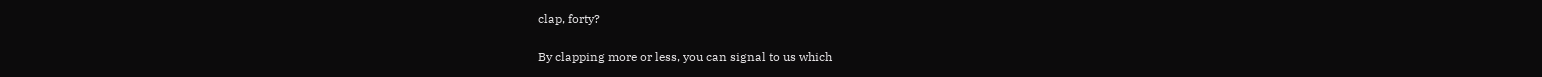clap, forty?

By clapping more or less, you can signal to us which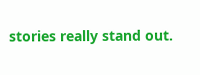stories really stand out.